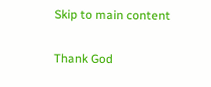Skip to main content

Thank God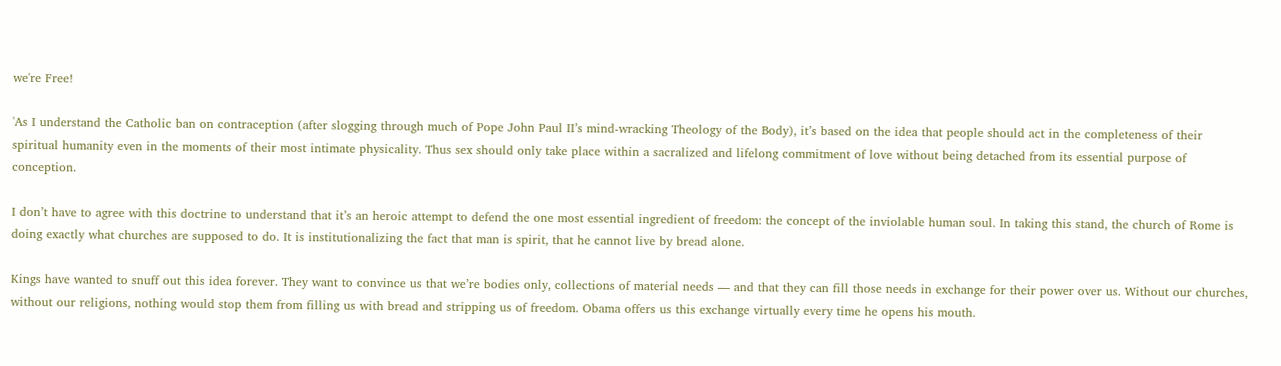we're Free!

'As I understand the Catholic ban on contraception (after slogging through much of Pope John Paul II’s mind-wracking Theology of the Body), it’s based on the idea that people should act in the completeness of their spiritual humanity even in the moments of their most intimate physicality. Thus sex should only take place within a sacralized and lifelong commitment of love without being detached from its essential purpose of conception.

I don’t have to agree with this doctrine to understand that it’s an heroic attempt to defend the one most essential ingredient of freedom: the concept of the inviolable human soul. In taking this stand, the church of Rome is doing exactly what churches are supposed to do. It is institutionalizing the fact that man is spirit, that he cannot live by bread alone.

Kings have wanted to snuff out this idea forever. They want to convince us that we’re bodies only, collections of material needs — and that they can fill those needs in exchange for their power over us. Without our churches, without our religions, nothing would stop them from filling us with bread and stripping us of freedom. Obama offers us this exchange virtually every time he opens his mouth.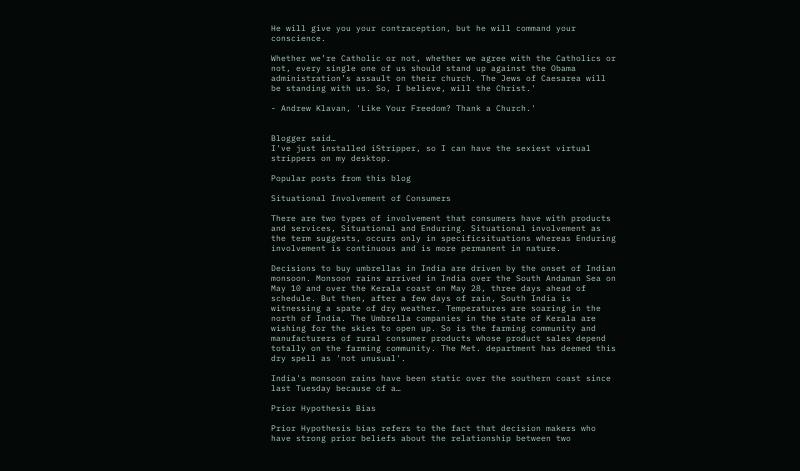He will give you your contraception, but he will command your conscience.

Whether we’re Catholic or not, whether we agree with the Catholics or not, every single one of us should stand up against the Obama administration’s assault on their church. The Jews of Caesarea will be standing with us. So, I believe, will the Christ.'

- Andrew Klavan, 'Like Your Freedom? Thank a Church.'


Blogger said…
I've just installed iStripper, so I can have the sexiest virtual strippers on my desktop.

Popular posts from this blog

Situational Involvement of Consumers

There are two types of involvement that consumers have with products and services, Situational and Enduring. Situational involvement as the term suggests, occurs only in specificsituations whereas Enduring involvement is continuous and is more permanent in nature.

Decisions to buy umbrellas in India are driven by the onset of Indian monsoon. Monsoon rains arrived in India over the South Andaman Sea on May 10 and over the Kerala coast on May 28, three days ahead of schedule. But then, after a few days of rain, South India is witnessing a spate of dry weather. Temperatures are soaring in the north of India. The Umbrella companies in the state of Kerala are wishing for the skies to open up. So is the farming community and manufacturers of rural consumer products whose product sales depend totally on the farming community. The Met. department has deemed this dry spell as 'not unusual'.

India's monsoon rains have been static over the southern coast since last Tuesday because of a…

Prior Hypothesis Bias

Prior Hypothesis bias refers to the fact that decision makers who have strong prior beliefs about the relationship between two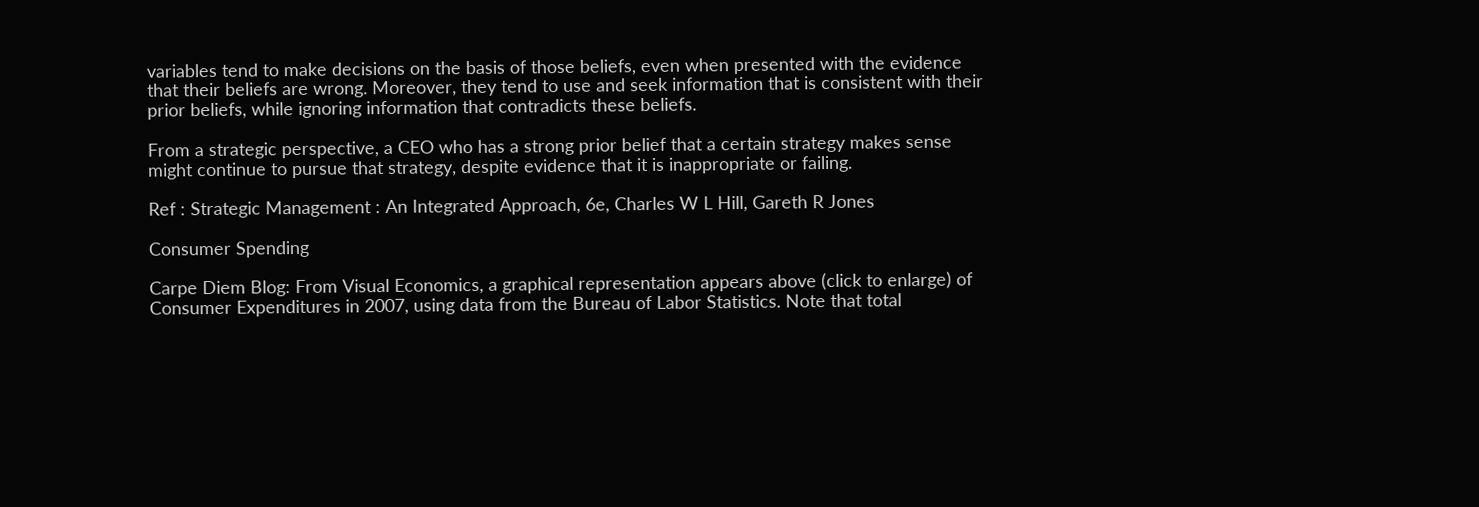variables tend to make decisions on the basis of those beliefs, even when presented with the evidence that their beliefs are wrong. Moreover, they tend to use and seek information that is consistent with their prior beliefs, while ignoring information that contradicts these beliefs.

From a strategic perspective, a CEO who has a strong prior belief that a certain strategy makes sense might continue to pursue that strategy, despite evidence that it is inappropriate or failing.

Ref : Strategic Management : An Integrated Approach, 6e, Charles W L Hill, Gareth R Jones

Consumer Spending

Carpe Diem Blog: From Visual Economics, a graphical representation appears above (click to enlarge) of Consumer Expenditures in 2007, using data from the Bureau of Labor Statistics. Note that total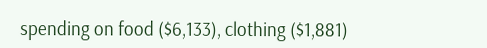spending on food ($6,133), clothing ($1,881)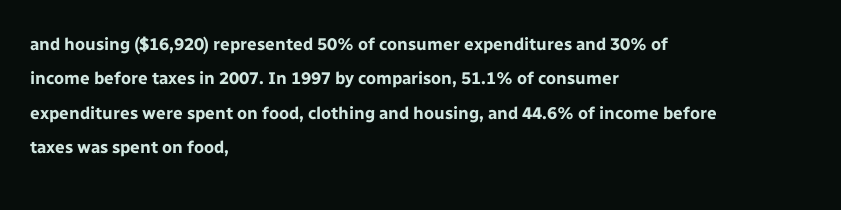and housing ($16,920) represented 50% of consumer expenditures and 30% of income before taxes in 2007. In 1997 by comparison, 51.1% of consumer expenditures were spent on food, clothing and housing, and 44.6% of income before taxes was spent on food,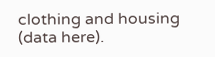clothing and housing (data here).